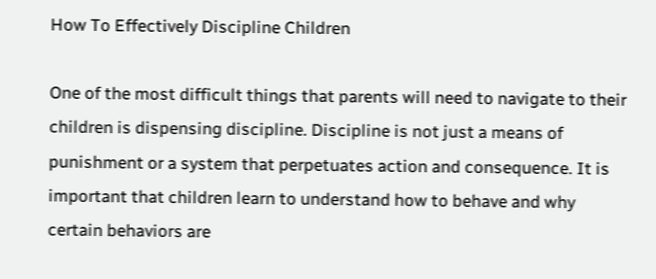How To Effectively Discipline Children

One of the most difficult things that parents will need to navigate to their children is dispensing discipline. Discipline is not just a means of punishment or a system that perpetuates action and consequence. It is important that children learn to understand how to behave and why certain behaviors are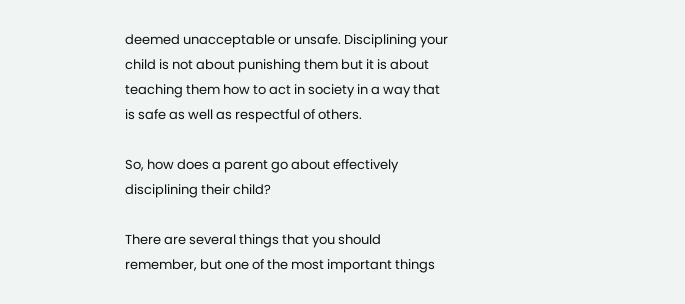deemed unacceptable or unsafe. Disciplining your child is not about punishing them but it is about teaching them how to act in society in a way that is safe as well as respectful of others.

So, how does a parent go about effectively disciplining their child?

There are several things that you should remember, but one of the most important things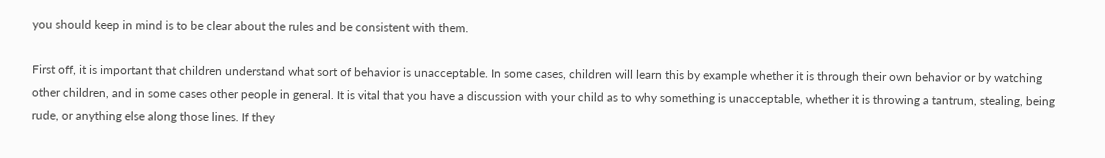you should keep in mind is to be clear about the rules and be consistent with them.

First off, it is important that children understand what sort of behavior is unacceptable. In some cases, children will learn this by example whether it is through their own behavior or by watching other children, and in some cases other people in general. It is vital that you have a discussion with your child as to why something is unacceptable, whether it is throwing a tantrum, stealing, being rude, or anything else along those lines. If they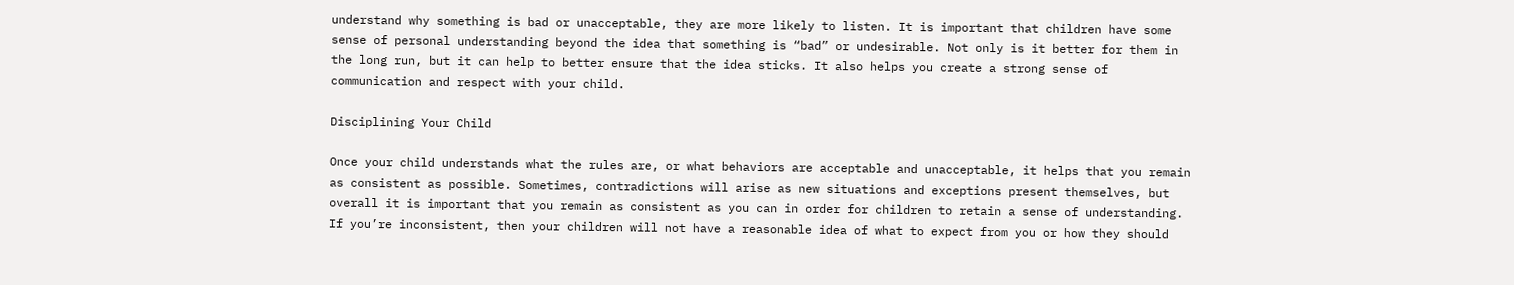understand why something is bad or unacceptable, they are more likely to listen. It is important that children have some sense of personal understanding beyond the idea that something is “bad” or undesirable. Not only is it better for them in the long run, but it can help to better ensure that the idea sticks. It also helps you create a strong sense of communication and respect with your child.

Disciplining Your Child

Once your child understands what the rules are, or what behaviors are acceptable and unacceptable, it helps that you remain as consistent as possible. Sometimes, contradictions will arise as new situations and exceptions present themselves, but overall it is important that you remain as consistent as you can in order for children to retain a sense of understanding. If you’re inconsistent, then your children will not have a reasonable idea of what to expect from you or how they should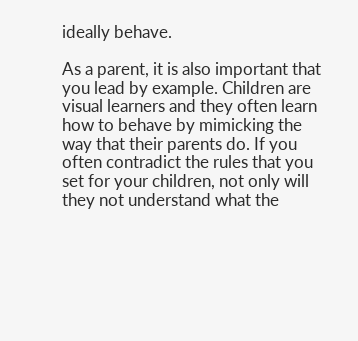ideally behave.

As a parent, it is also important that you lead by example. Children are visual learners and they often learn how to behave by mimicking the way that their parents do. If you often contradict the rules that you set for your children, not only will they not understand what the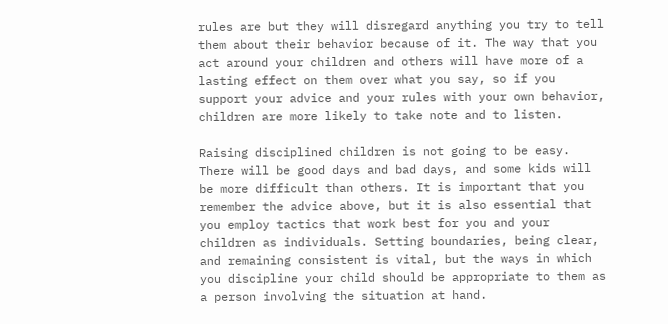rules are but they will disregard anything you try to tell them about their behavior because of it. The way that you act around your children and others will have more of a lasting effect on them over what you say, so if you support your advice and your rules with your own behavior, children are more likely to take note and to listen.

Raising disciplined children is not going to be easy. There will be good days and bad days, and some kids will be more difficult than others. It is important that you remember the advice above, but it is also essential that you employ tactics that work best for you and your children as individuals. Setting boundaries, being clear, and remaining consistent is vital, but the ways in which you discipline your child should be appropriate to them as a person involving the situation at hand.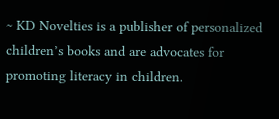~ KD Novelties is a publisher of personalized children’s books and are advocates for promoting literacy in children.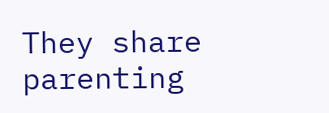They share parenting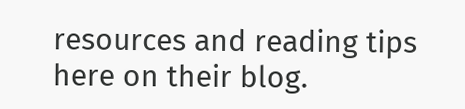resources and reading tips here on their blog.